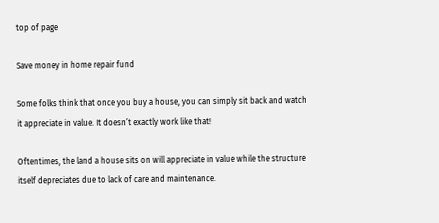top of page

Save money in home repair fund

Some folks think that once you buy a house, you can simply sit back and watch it appreciate in value. It doesn’t exactly work like that!

Oftentimes, the land a house sits on will appreciate in value while the structure itself depreciates due to lack of care and maintenance.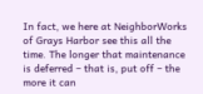In fact, we here at NeighborWorks of Grays Harbor see this all the time. The longer that maintenance is deferred – that is, put off – the more it can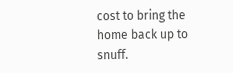cost to bring the home back up to snuff.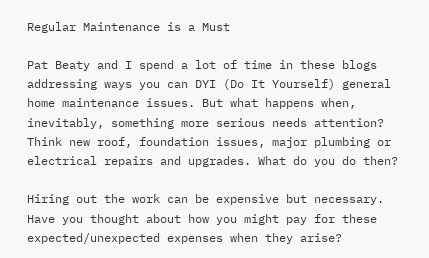Regular Maintenance is a Must

Pat Beaty and I spend a lot of time in these blogs addressing ways you can DYI (Do It Yourself) general home maintenance issues. But what happens when, inevitably, something more serious needs attention? Think new roof, foundation issues, major plumbing or electrical repairs and upgrades. What do you do then?

Hiring out the work can be expensive but necessary. Have you thought about how you might pay for these expected/unexpected expenses when they arise?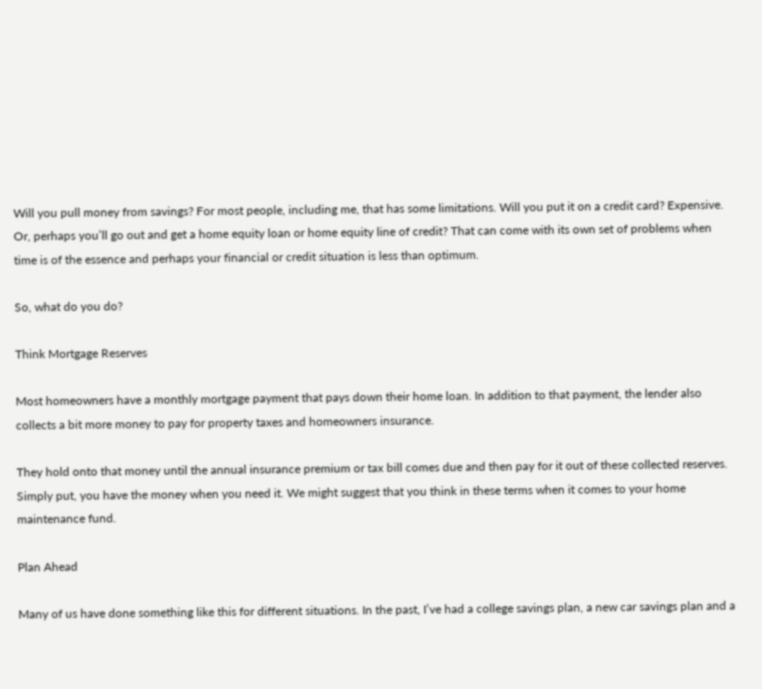Will you pull money from savings? For most people, including me, that has some limitations. Will you put it on a credit card? Expensive. Or, perhaps you’ll go out and get a home equity loan or home equity line of credit? That can come with its own set of problems when time is of the essence and perhaps your financial or credit situation is less than optimum.

So, what do you do?

Think Mortgage Reserves

Most homeowners have a monthly mortgage payment that pays down their home loan. In addition to that payment, the lender also collects a bit more money to pay for property taxes and homeowners insurance.

They hold onto that money until the annual insurance premium or tax bill comes due and then pay for it out of these collected reserves. Simply put, you have the money when you need it. We might suggest that you think in these terms when it comes to your home maintenance fund.

Plan Ahead

Many of us have done something like this for different situations. In the past, I’ve had a college savings plan, a new car savings plan and a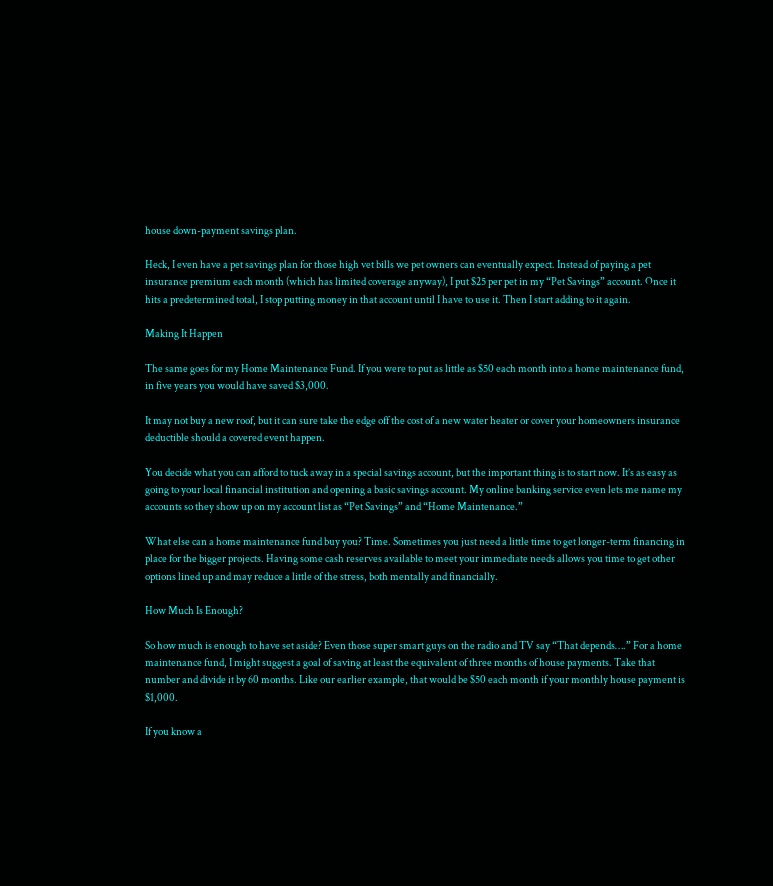house down-payment savings plan.

Heck, I even have a pet savings plan for those high vet bills we pet owners can eventually expect. Instead of paying a pet insurance premium each month (which has limited coverage anyway), I put $25 per pet in my “Pet Savings” account. Once it hits a predetermined total, I stop putting money in that account until I have to use it. Then I start adding to it again.

Making It Happen

The same goes for my Home Maintenance Fund. If you were to put as little as $50 each month into a home maintenance fund, in five years you would have saved $3,000.

It may not buy a new roof, but it can sure take the edge off the cost of a new water heater or cover your homeowners insurance deductible should a covered event happen.

You decide what you can afford to tuck away in a special savings account, but the important thing is to start now. It’s as easy as going to your local financial institution and opening a basic savings account. My online banking service even lets me name my accounts so they show up on my account list as “Pet Savings” and “Home Maintenance.”

What else can a home maintenance fund buy you? Time. Sometimes you just need a little time to get longer-term financing in place for the bigger projects. Having some cash reserves available to meet your immediate needs allows you time to get other options lined up and may reduce a little of the stress, both mentally and financially.

How Much Is Enough?

So how much is enough to have set aside? Even those super smart guys on the radio and TV say “That depends….” For a home maintenance fund, I might suggest a goal of saving at least the equivalent of three months of house payments. Take that number and divide it by 60 months. Like our earlier example, that would be $50 each month if your monthly house payment is $1,000.

If you know a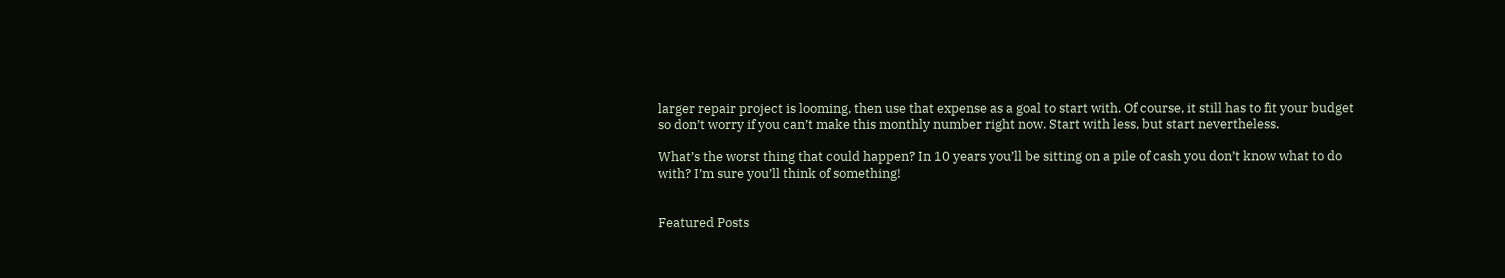larger repair project is looming, then use that expense as a goal to start with. Of course, it still has to fit your budget so don’t worry if you can’t make this monthly number right now. Start with less, but start nevertheless.

What’s the worst thing that could happen? In 10 years you’ll be sitting on a pile of cash you don’t know what to do with? I’m sure you’ll think of something!


Featured Posts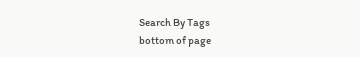Search By Tags
bottom of page